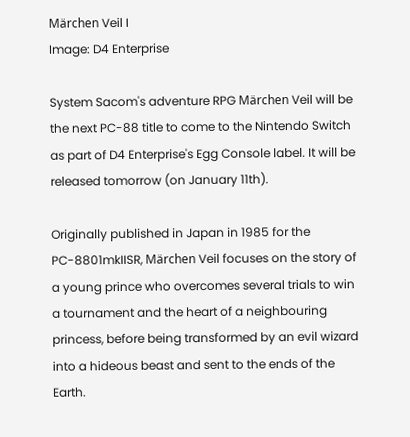Märchen Veil I
Image: D4 Enterprise

System Sacom's adventure RPG Märchen Veil will be the next PC-88 title to come to the Nintendo Switch as part of D4 Enterprise's Egg Console label. It will be released tomorrow (on January 11th).

Originally published in Japan in 1985 for the PC-8801mkIISR, Märchen Veil focuses on the story of a young prince who overcomes several trials to win a tournament and the heart of a neighbouring princess, before being transformed by an evil wizard into a hideous beast and sent to the ends of the Earth.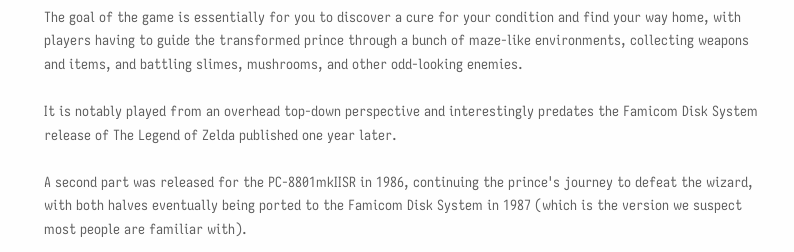The goal of the game is essentially for you to discover a cure for your condition and find your way home, with players having to guide the transformed prince through a bunch of maze-like environments, collecting weapons and items, and battling slimes, mushrooms, and other odd-looking enemies.

It is notably played from an overhead top-down perspective and interestingly predates the Famicom Disk System release of The Legend of Zelda published one year later.

A second part was released for the PC-8801mkIISR in 1986, continuing the prince's journey to defeat the wizard, with both halves eventually being ported to the Famicom Disk System in 1987 (which is the version we suspect most people are familiar with).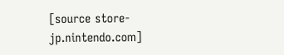[source store-jp.nintendo.com]